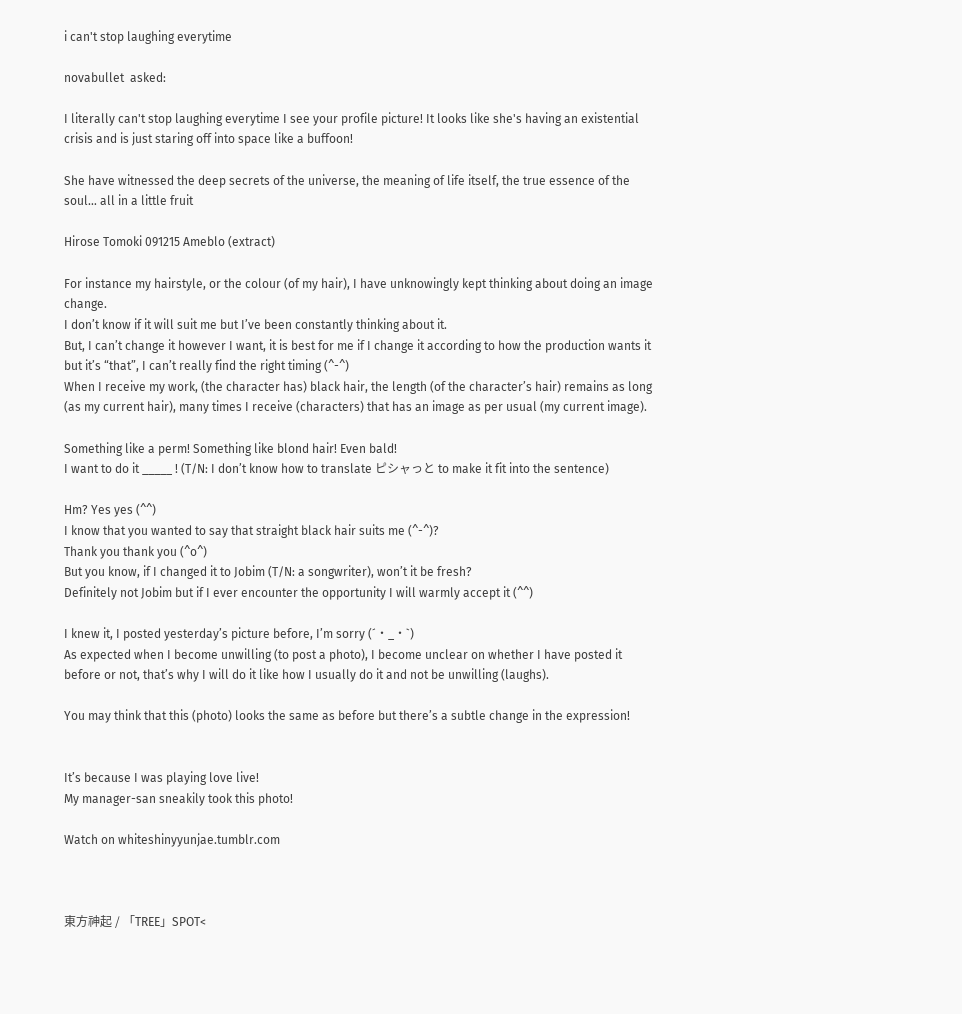i can't stop laughing everytime

novabullet  asked:

I literally can't stop laughing everytime I see your profile picture! It looks like she's having an existential crisis and is just staring off into space like a buffoon!

She have witnessed the deep secrets of the universe, the meaning of life itself, the true essence of the soul… all in a little fruit

Hirose Tomoki 091215 Ameblo (extract)

For instance my hairstyle, or the colour (of my hair), I have unknowingly kept thinking about doing an image change.
I don’t know if it will suit me but I’ve been constantly thinking about it.
But, I can’t change it however I want, it is best for me if I change it according to how the production wants it but it’s “that”, I can’t really find the right timing (^-^)
When I receive my work, (the character has) black hair, the length (of the character’s hair) remains as long (as my current hair), many times I receive (characters) that has an image as per usual (my current image).

Something like a perm! Something like blond hair! Even bald!
I want to do it _____ ! (T/N: I don’t know how to translate ピシャっと to make it fit into the sentence)

Hm? Yes yes (^^)
I know that you wanted to say that straight black hair suits me (^-^)?
Thank you thank you (^o^)
But you know, if I changed it to Jobim (T/N: a songwriter), won’t it be fresh?
Definitely not Jobim but if I ever encounter the opportunity I will warmly accept it (^^)

I knew it, I posted yesterday’s picture before, I’m sorry (´・_・`)
As expected when I become unwilling (to post a photo), I become unclear on whether I have posted it before or not, that’s why I will do it like how I usually do it and not be unwilling (laughs).

You may think that this (photo) looks the same as before but there’s a subtle change in the expression!


It’s because I was playing love live!
My manager-san sneakily took this photo!

Watch on whiteshinyyunjae.tumblr.com



東方神起 / 「TREE」SPOT<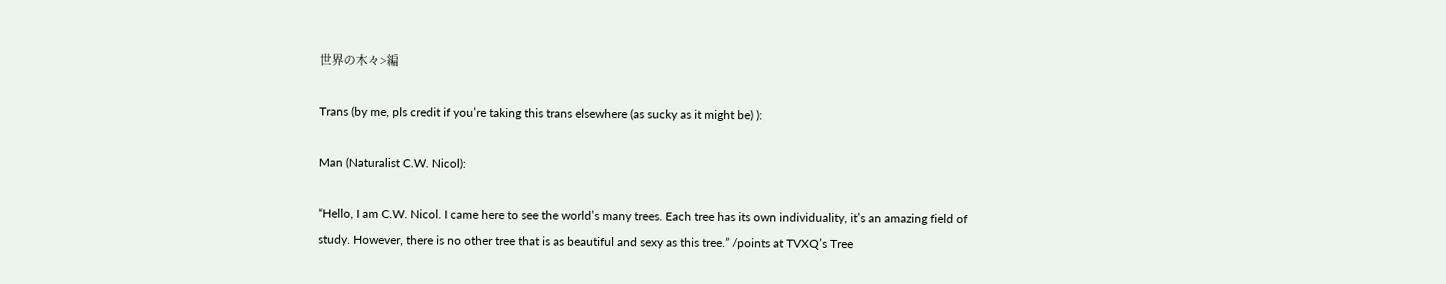世界の木々>編

Trans (by me, pls credit if you’re taking this trans elsewhere (as sucky as it might be) ):

Man (Naturalist C.W. Nicol):

“Hello, I am C.W. Nicol. I came here to see the world’s many trees. Each tree has its own individuality, it’s an amazing field of study. However, there is no other tree that is as beautiful and sexy as this tree.” /points at TVXQ’s Tree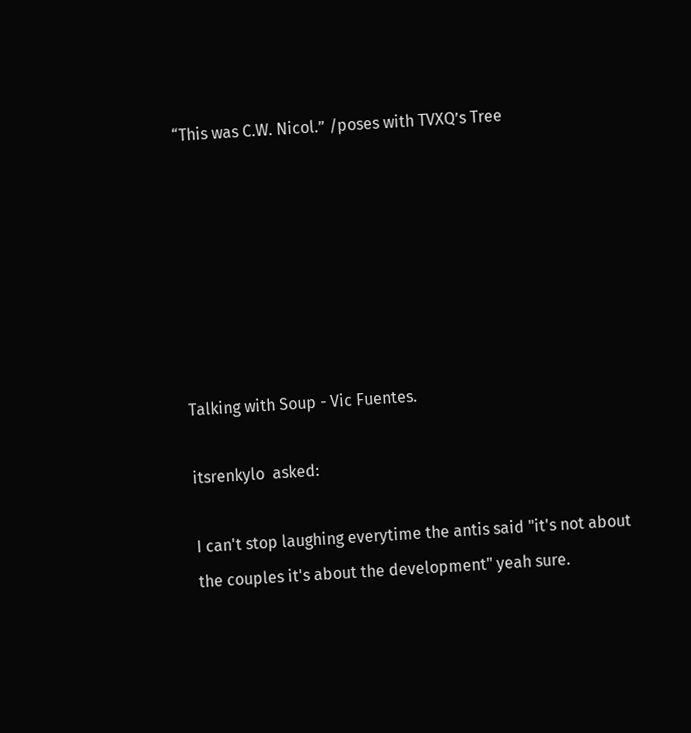“This was C.W. Nicol.” /poses with TVXQ’s Tree







Talking with Soup - Vic Fuentes.

itsrenkylo  asked:

I can't stop laughing everytime the antis said "it's not about the couples it's about the development" yeah sure.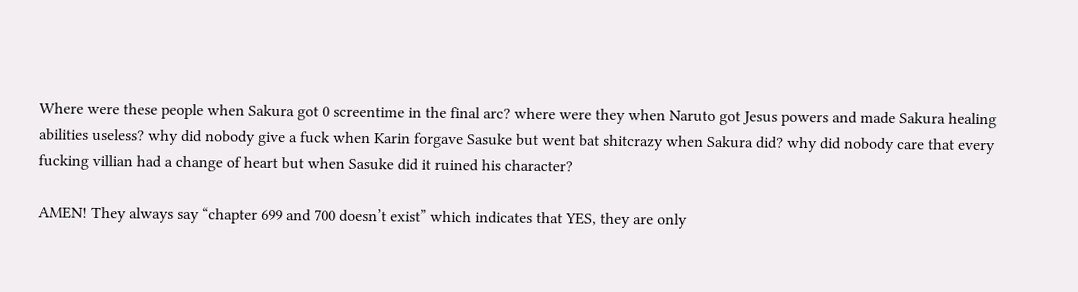Where were these people when Sakura got 0 screentime in the final arc? where were they when Naruto got Jesus powers and made Sakura healing abilities useless? why did nobody give a fuck when Karin forgave Sasuke but went bat shitcrazy when Sakura did? why did nobody care that every fucking villian had a change of heart but when Sasuke did it ruined his character?

AMEN! They always say “chapter 699 and 700 doesn’t exist” which indicates that YES, they are only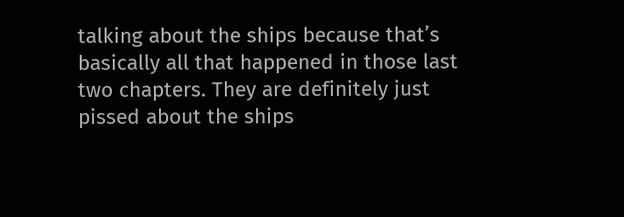talking about the ships because that’s basically all that happened in those last two chapters. They are definitely just pissed about the ships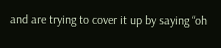and are trying to cover it up by saying “oh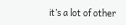it’s a lot of other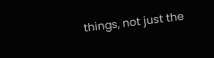things, not just the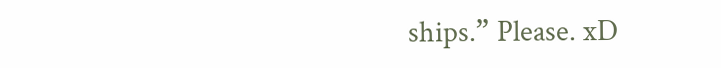ships.” Please. xD